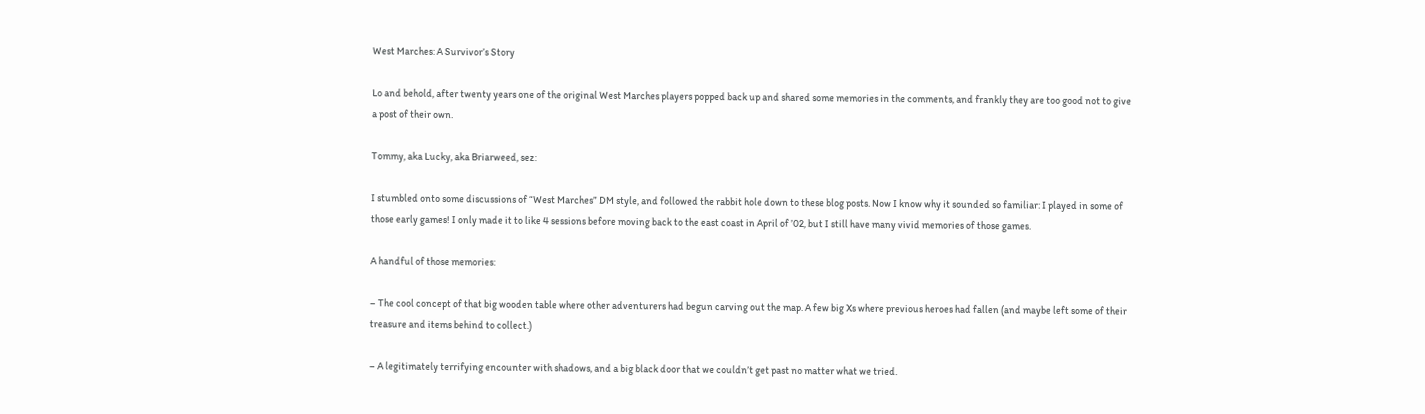West Marches: A Survivor’s Story

Lo and behold, after twenty years one of the original West Marches players popped back up and shared some memories in the comments, and frankly they are too good not to give a post of their own.

Tommy, aka Lucky, aka Briarweed, sez:

I stumbled onto some discussions of “West Marches” DM style, and followed the rabbit hole down to these blog posts. Now I know why it sounded so familiar: I played in some of those early games! I only made it to like 4 sessions before moving back to the east coast in April of ’02, but I still have many vivid memories of those games.

A handful of those memories:

– The cool concept of that big wooden table where other adventurers had begun carving out the map. A few big Xs where previous heroes had fallen (and maybe left some of their treasure and items behind to collect.)

– A legitimately terrifying encounter with shadows, and a big black door that we couldn’t get past no matter what we tried.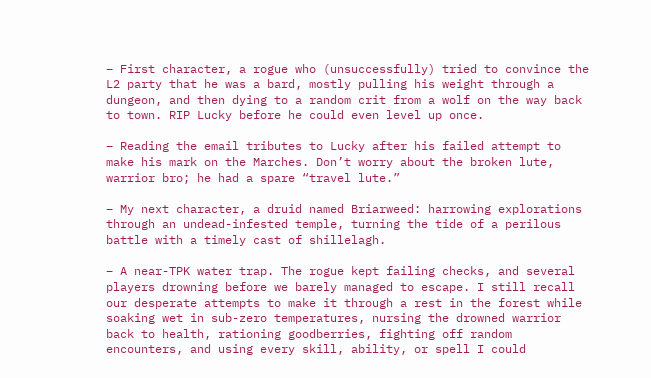– First character, a rogue who (unsuccessfully) tried to convince the L2 party that he was a bard, mostly pulling his weight through a dungeon, and then dying to a random crit from a wolf on the way back to town. RIP Lucky before he could even level up once.

– Reading the email tributes to Lucky after his failed attempt to make his mark on the Marches. Don’t worry about the broken lute, warrior bro; he had a spare “travel lute.”

– My next character, a druid named Briarweed: harrowing explorations through an undead-infested temple, turning the tide of a perilous battle with a timely cast of shillelagh.

– A near-TPK water trap. The rogue kept failing checks, and several players drowning before we barely managed to escape. I still recall our desperate attempts to make it through a rest in the forest while soaking wet in sub-zero temperatures, nursing the drowned warrior back to health, rationing goodberries, fighting off random encounters, and using every skill, ability, or spell I could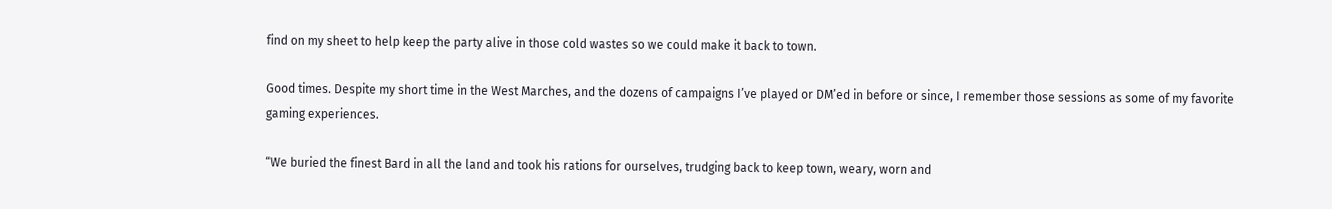find on my sheet to help keep the party alive in those cold wastes so we could make it back to town.

Good times. Despite my short time in the West Marches, and the dozens of campaigns I’ve played or DM’ed in before or since, I remember those sessions as some of my favorite gaming experiences.

“We buried the finest Bard in all the land and took his rations for ourselves, trudging back to keep town, weary, worn and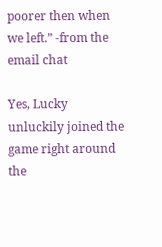poorer then when we left.” -from the email chat

Yes, Lucky unluckily joined the game right around the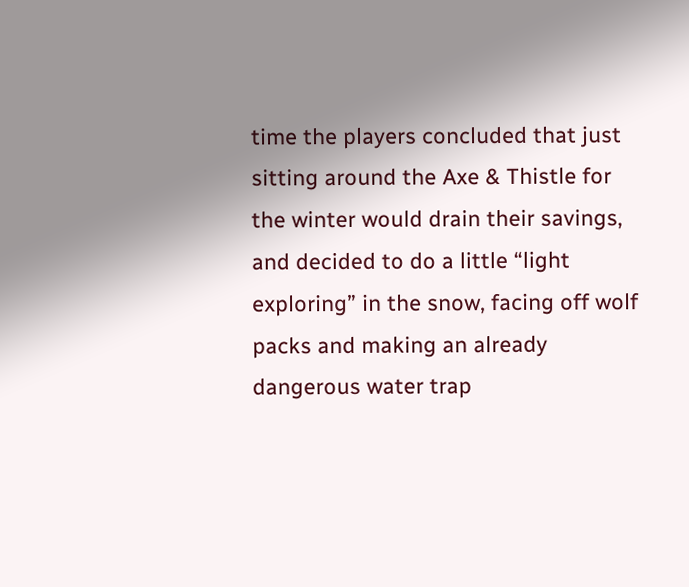time the players concluded that just sitting around the Axe & Thistle for the winter would drain their savings, and decided to do a little “light exploring” in the snow, facing off wolf packs and making an already dangerous water trap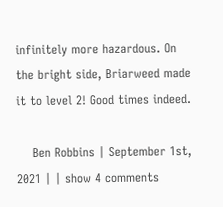infinitely more hazardous. On the bright side, Briarweed made it to level 2! Good times indeed.

    Ben Robbins | September 1st, 2021 | | show 4 comments